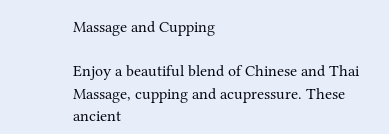Massage and Cupping

Enjoy a beautiful blend of Chinese and Thai Massage, cupping and acupressure. These ancient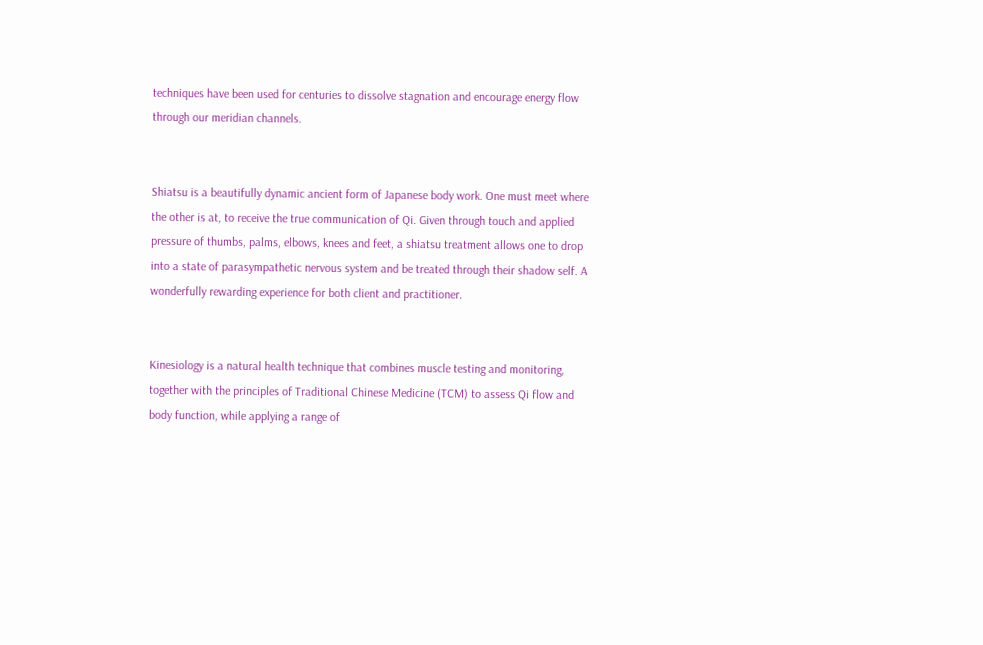techniques have been used for centuries to dissolve stagnation and encourage energy flow through our meridian channels.


Shiatsu is a beautifully dynamic ancient form of Japanese body work. One must meet where the other is at, to receive the true communication of Qi. Given through touch and applied pressure of thumbs, palms, elbows, knees and feet, a shiatsu treatment allows one to drop into a state of parasympathetic nervous system and be treated through their shadow self. A wonderfully rewarding experience for both client and practitioner.


Kinesiology is a natural health technique that combines muscle testing and monitoring, together with the principles of Traditional Chinese Medicine (TCM) to assess Qi flow and body function, while applying a range of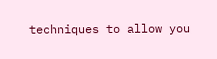techniques to allow you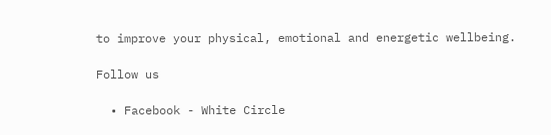to improve your physical, emotional and energetic wellbeing.

Follow us

  • Facebook - White Circle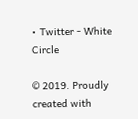• Twitter - White Circle

© 2019. Proudly created with